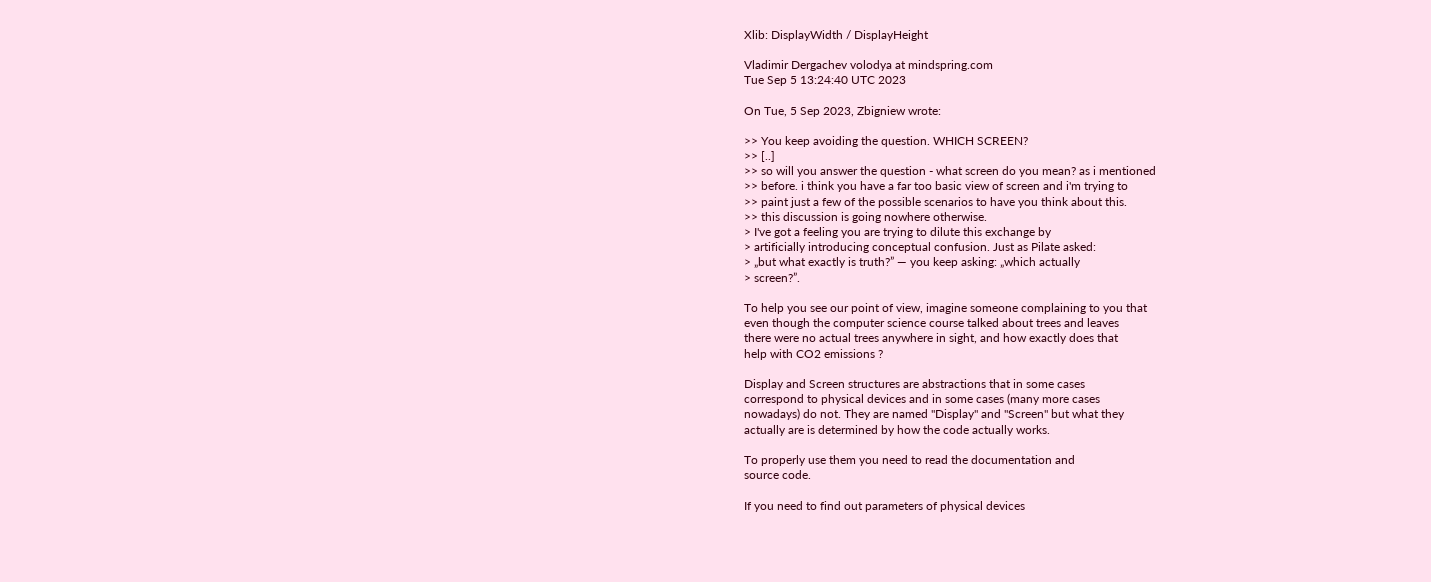Xlib: DisplayWidth / DisplayHeight

Vladimir Dergachev volodya at mindspring.com
Tue Sep 5 13:24:40 UTC 2023

On Tue, 5 Sep 2023, Zbigniew wrote:

>> You keep avoiding the question. WHICH SCREEN?
>> [..]
>> so will you answer the question - what screen do you mean? as i mentioned
>> before. i think you have a far too basic view of screen and i'm trying to
>> paint just a few of the possible scenarios to have you think about this.
>> this discussion is going nowhere otherwise.
> I've got a feeling you are trying to dilute this exchange by
> artificially introducing conceptual confusion. Just as Pilate asked:
> „but what exactly is truth?” — you keep asking: „which actually
> screen?”.

To help you see our point of view, imagine someone complaining to you that
even though the computer science course talked about trees and leaves
there were no actual trees anywhere in sight, and how exactly does that
help with CO2 emissions ?

Display and Screen structures are abstractions that in some cases
correspond to physical devices and in some cases (many more cases
nowadays) do not. They are named "Display" and "Screen" but what they
actually are is determined by how the code actually works.

To properly use them you need to read the documentation and
source code.

If you need to find out parameters of physical devices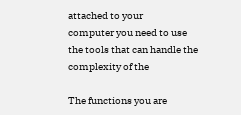attached to your
computer you need to use the tools that can handle the complexity of the

The functions you are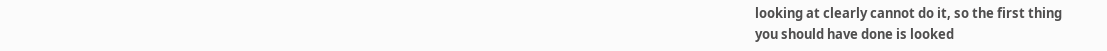looking at clearly cannot do it, so the first thing
you should have done is looked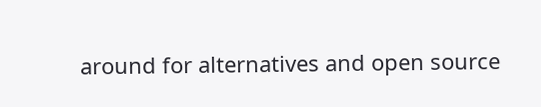around for alternatives and open source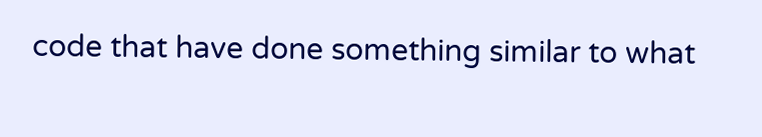code that have done something similar to what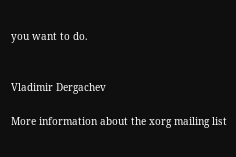you want to do.


Vladimir Dergachev

More information about the xorg mailing list